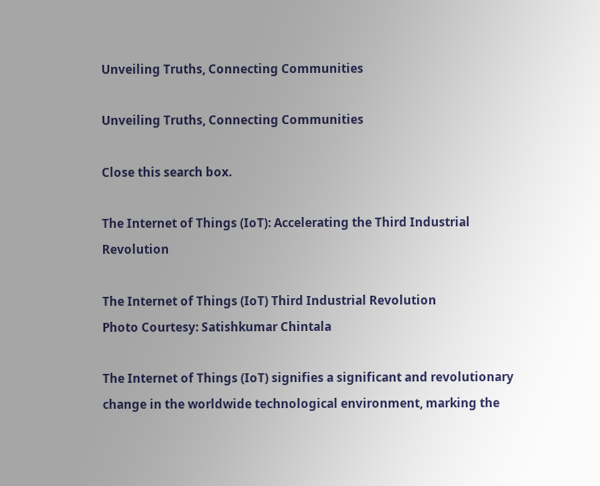Unveiling Truths, Connecting Communities

Unveiling Truths, Connecting Communities

Close this search box.

The Internet of Things (IoT): Accelerating the Third Industrial Revolution

The Internet of Things (IoT) Third Industrial Revolution
Photo Courtesy: Satishkumar Chintala

The Internet of Things (IoT) signifies a significant and revolutionary change in the worldwide technological environment, marking the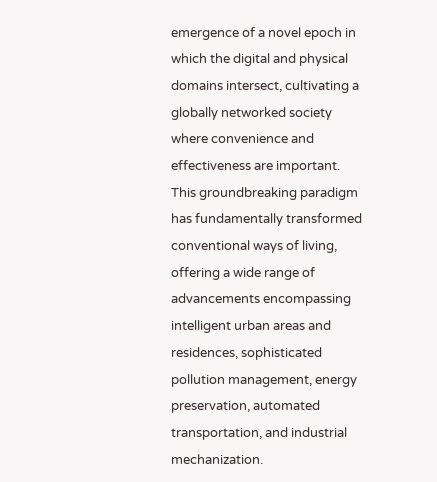emergence of a novel epoch in which the digital and physical domains intersect, cultivating a globally networked society where convenience and effectiveness are important. This groundbreaking paradigm has fundamentally transformed conventional ways of living, offering a wide range of advancements encompassing intelligent urban areas and residences, sophisticated pollution management, energy preservation, automated transportation, and industrial mechanization.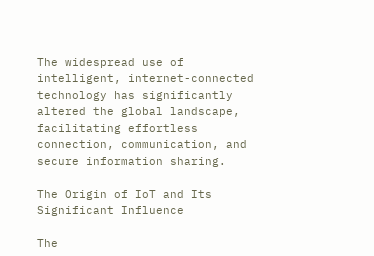The widespread use of intelligent, internet-connected technology has significantly altered the global landscape, facilitating effortless connection, communication, and secure information sharing.

The Origin of IoT and Its Significant Influence

The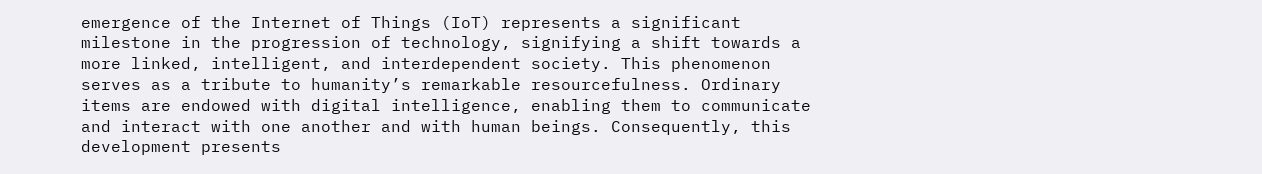emergence of the Internet of Things (IoT) represents a significant milestone in the progression of technology, signifying a shift towards a more linked, intelligent, and interdependent society. This phenomenon serves as a tribute to humanity’s remarkable resourcefulness. Ordinary items are endowed with digital intelligence, enabling them to communicate and interact with one another and with human beings. Consequently, this development presents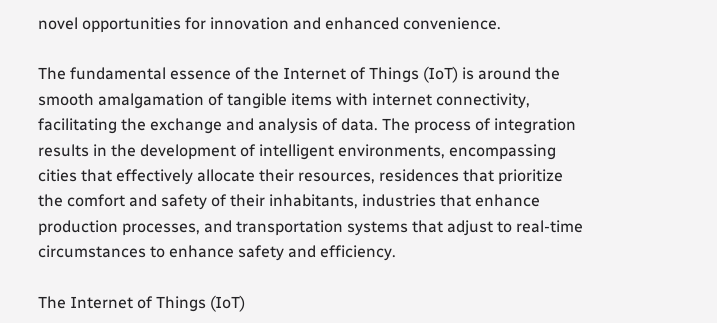novel opportunities for innovation and enhanced convenience.

The fundamental essence of the Internet of Things (IoT) is around the smooth amalgamation of tangible items with internet connectivity, facilitating the exchange and analysis of data. The process of integration results in the development of intelligent environments, encompassing cities that effectively allocate their resources, residences that prioritize the comfort and safety of their inhabitants, industries that enhance production processes, and transportation systems that adjust to real-time circumstances to enhance safety and efficiency.

The Internet of Things (IoT)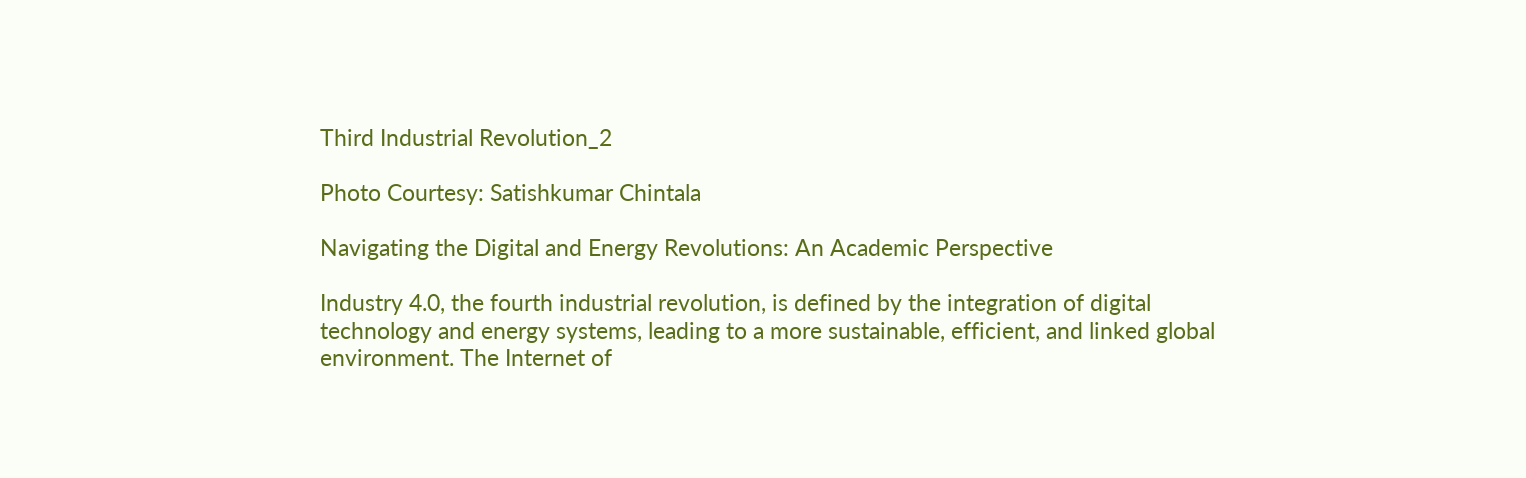Third Industrial Revolution_2

Photo Courtesy: Satishkumar Chintala

Navigating the Digital and Energy Revolutions: An Academic Perspective

Industry 4.0, the fourth industrial revolution, is defined by the integration of digital technology and energy systems, leading to a more sustainable, efficient, and linked global environment. The Internet of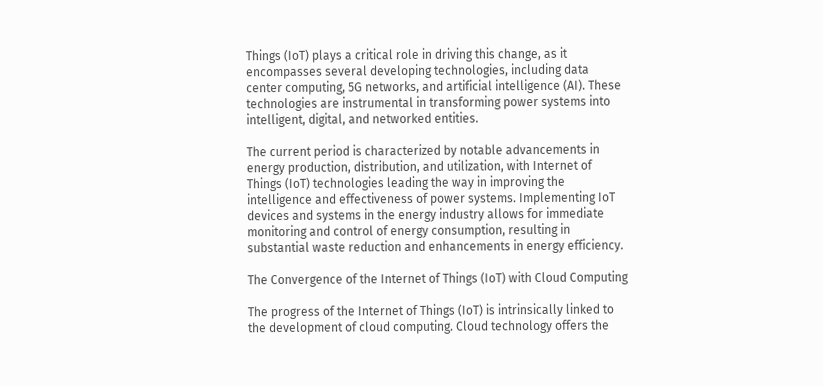Things (IoT) plays a critical role in driving this change, as it encompasses several developing technologies, including data center computing, 5G networks, and artificial intelligence (AI). These technologies are instrumental in transforming power systems into intelligent, digital, and networked entities.

The current period is characterized by notable advancements in energy production, distribution, and utilization, with Internet of Things (IoT) technologies leading the way in improving the intelligence and effectiveness of power systems. Implementing IoT devices and systems in the energy industry allows for immediate monitoring and control of energy consumption, resulting in substantial waste reduction and enhancements in energy efficiency.

The Convergence of the Internet of Things (IoT) with Cloud Computing

The progress of the Internet of Things (IoT) is intrinsically linked to the development of cloud computing. Cloud technology offers the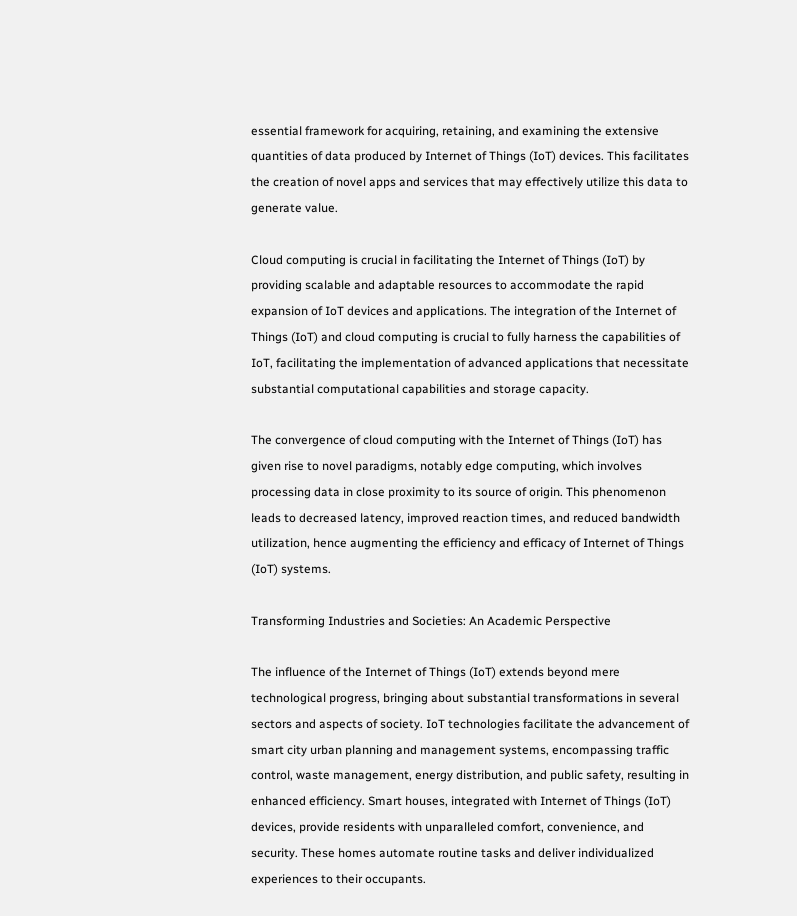essential framework for acquiring, retaining, and examining the extensive quantities of data produced by Internet of Things (IoT) devices. This facilitates the creation of novel apps and services that may effectively utilize this data to generate value.

Cloud computing is crucial in facilitating the Internet of Things (IoT) by providing scalable and adaptable resources to accommodate the rapid expansion of IoT devices and applications. The integration of the Internet of Things (IoT) and cloud computing is crucial to fully harness the capabilities of IoT, facilitating the implementation of advanced applications that necessitate substantial computational capabilities and storage capacity.

The convergence of cloud computing with the Internet of Things (IoT) has given rise to novel paradigms, notably edge computing, which involves processing data in close proximity to its source of origin. This phenomenon leads to decreased latency, improved reaction times, and reduced bandwidth utilization, hence augmenting the efficiency and efficacy of Internet of Things (IoT) systems.

Transforming Industries and Societies: An Academic Perspective

The influence of the Internet of Things (IoT) extends beyond mere technological progress, bringing about substantial transformations in several sectors and aspects of society. IoT technologies facilitate the advancement of smart city urban planning and management systems, encompassing traffic control, waste management, energy distribution, and public safety, resulting in enhanced efficiency. Smart houses, integrated with Internet of Things (IoT) devices, provide residents with unparalleled comfort, convenience, and security. These homes automate routine tasks and deliver individualized experiences to their occupants.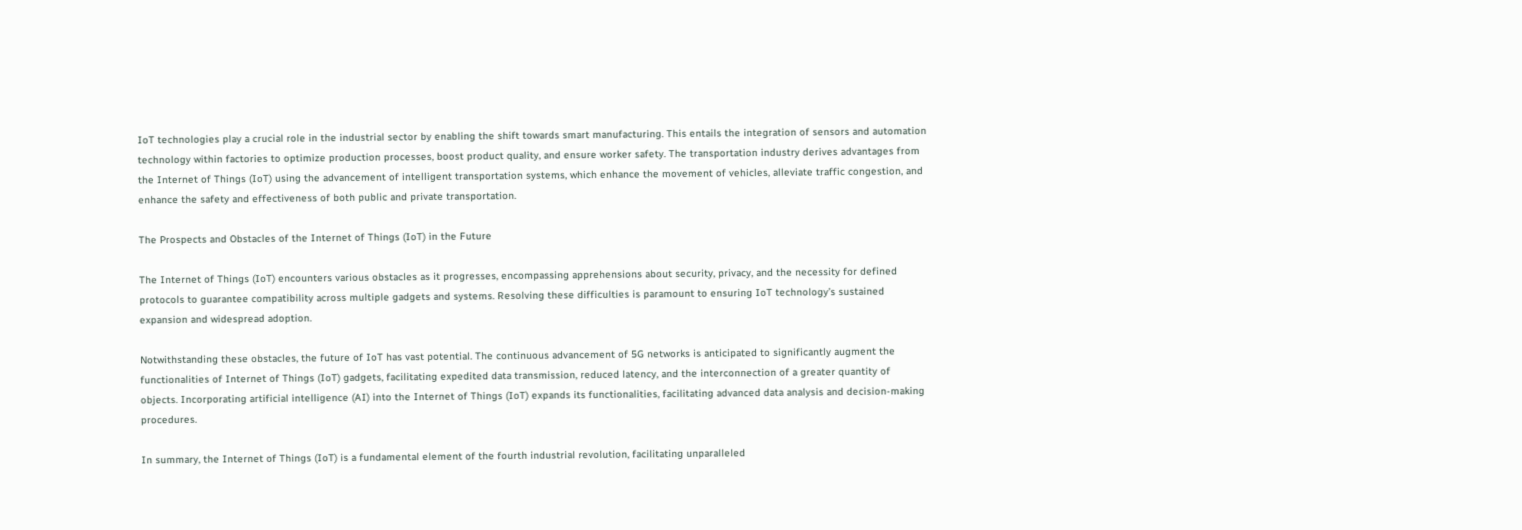IoT technologies play a crucial role in the industrial sector by enabling the shift towards smart manufacturing. This entails the integration of sensors and automation technology within factories to optimize production processes, boost product quality, and ensure worker safety. The transportation industry derives advantages from the Internet of Things (IoT) using the advancement of intelligent transportation systems, which enhance the movement of vehicles, alleviate traffic congestion, and enhance the safety and effectiveness of both public and private transportation.

The Prospects and Obstacles of the Internet of Things (IoT) in the Future

The Internet of Things (IoT) encounters various obstacles as it progresses, encompassing apprehensions about security, privacy, and the necessity for defined protocols to guarantee compatibility across multiple gadgets and systems. Resolving these difficulties is paramount to ensuring IoT technology’s sustained expansion and widespread adoption.

Notwithstanding these obstacles, the future of IoT has vast potential. The continuous advancement of 5G networks is anticipated to significantly augment the functionalities of Internet of Things (IoT) gadgets, facilitating expedited data transmission, reduced latency, and the interconnection of a greater quantity of objects. Incorporating artificial intelligence (AI) into the Internet of Things (IoT) expands its functionalities, facilitating advanced data analysis and decision-making procedures.

In summary, the Internet of Things (IoT) is a fundamental element of the fourth industrial revolution, facilitating unparalleled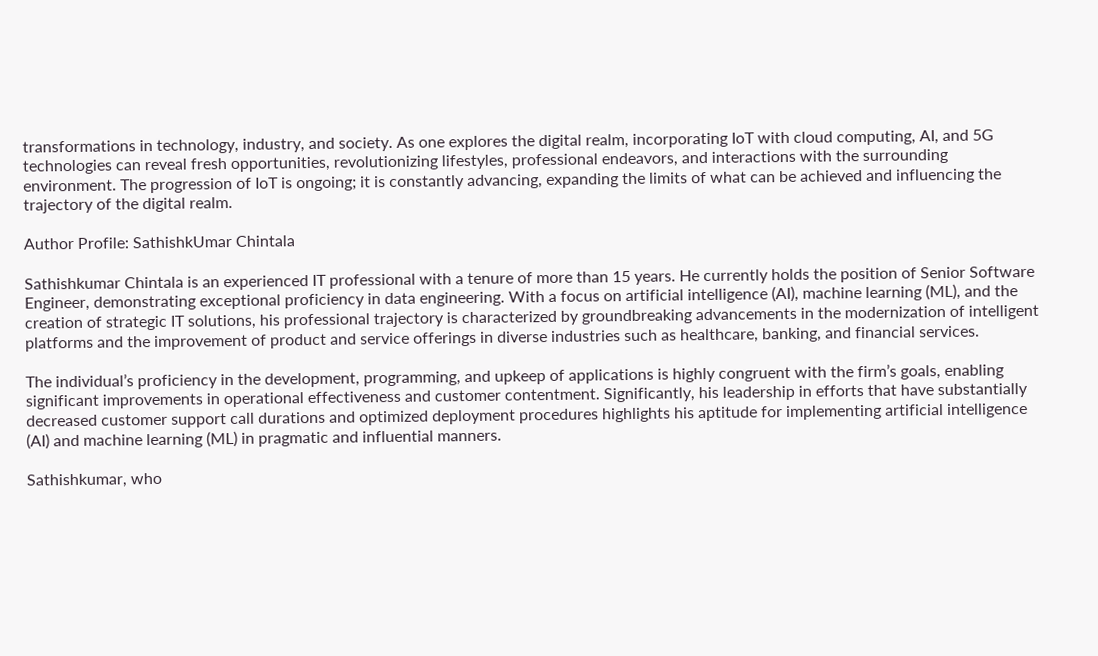transformations in technology, industry, and society. As one explores the digital realm, incorporating IoT with cloud computing, AI, and 5G technologies can reveal fresh opportunities, revolutionizing lifestyles, professional endeavors, and interactions with the surrounding environment. The progression of IoT is ongoing; it is constantly advancing, expanding the limits of what can be achieved and influencing the trajectory of the digital realm.

Author Profile: SathishkUmar Chintala

Sathishkumar Chintala is an experienced IT professional with a tenure of more than 15 years. He currently holds the position of Senior Software Engineer, demonstrating exceptional proficiency in data engineering. With a focus on artificial intelligence (AI), machine learning (ML), and the creation of strategic IT solutions, his professional trajectory is characterized by groundbreaking advancements in the modernization of intelligent platforms and the improvement of product and service offerings in diverse industries such as healthcare, banking, and financial services.

The individual’s proficiency in the development, programming, and upkeep of applications is highly congruent with the firm’s goals, enabling significant improvements in operational effectiveness and customer contentment. Significantly, his leadership in efforts that have substantially decreased customer support call durations and optimized deployment procedures highlights his aptitude for implementing artificial intelligence (AI) and machine learning (ML) in pragmatic and influential manners.

Sathishkumar, who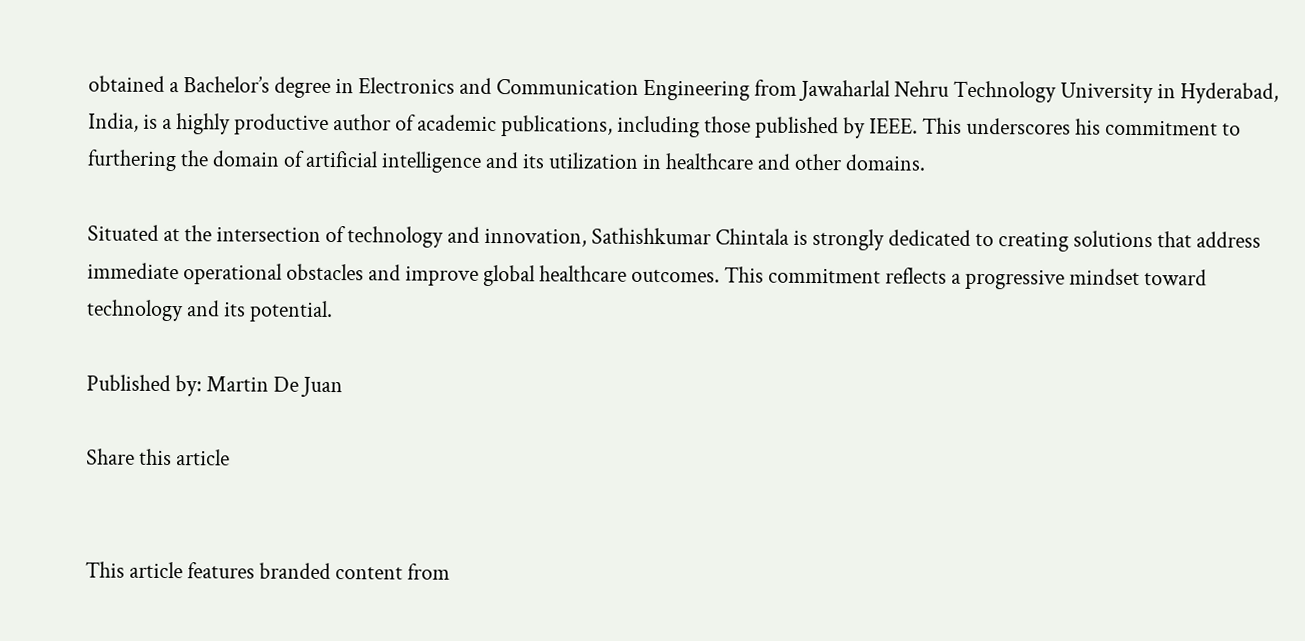obtained a Bachelor’s degree in Electronics and Communication Engineering from Jawaharlal Nehru Technology University in Hyderabad, India, is a highly productive author of academic publications, including those published by IEEE. This underscores his commitment to furthering the domain of artificial intelligence and its utilization in healthcare and other domains.

Situated at the intersection of technology and innovation, Sathishkumar Chintala is strongly dedicated to creating solutions that address immediate operational obstacles and improve global healthcare outcomes. This commitment reflects a progressive mindset toward technology and its potential.

Published by: Martin De Juan

Share this article


This article features branded content from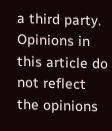a third party. Opinions in this article do not reflect the opinions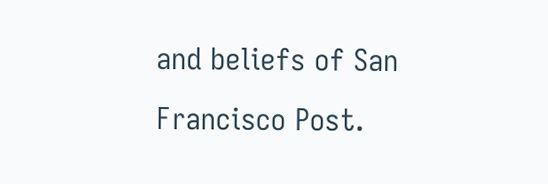and beliefs of San Francisco Post.